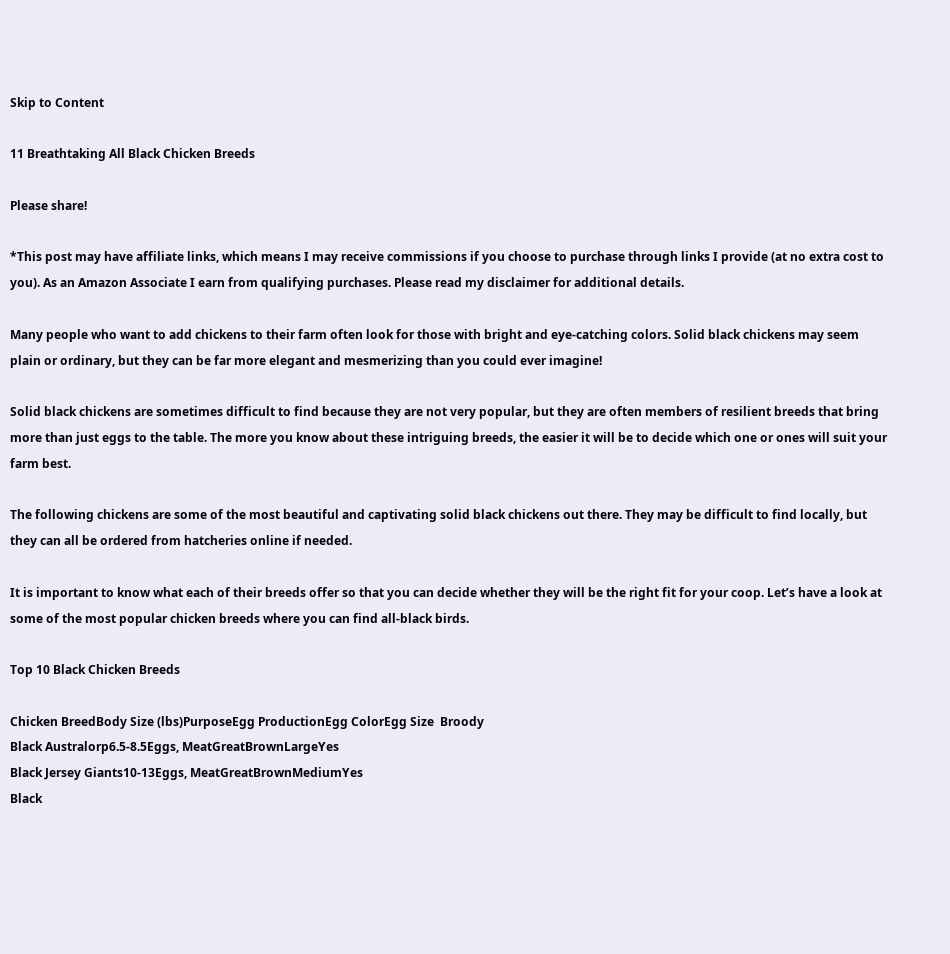Skip to Content

11 Breathtaking All Black Chicken Breeds

Please share!

*This post may have affiliate links, which means I may receive commissions if you choose to purchase through links I provide (at no extra cost to you). As an Amazon Associate I earn from qualifying purchases. Please read my disclaimer for additional details.

Many people who want to add chickens to their farm often look for those with bright and eye-catching colors. Solid black chickens may seem plain or ordinary, but they can be far more elegant and mesmerizing than you could ever imagine!

Solid black chickens are sometimes difficult to find because they are not very popular, but they are often members of resilient breeds that bring more than just eggs to the table. The more you know about these intriguing breeds, the easier it will be to decide which one or ones will suit your farm best.

The following chickens are some of the most beautiful and captivating solid black chickens out there. They may be difficult to find locally, but they can all be ordered from hatcheries online if needed.

It is important to know what each of their breeds offer so that you can decide whether they will be the right fit for your coop. Let’s have a look at some of the most popular chicken breeds where you can find all-black birds.

Top 10 Black Chicken Breeds

Chicken BreedBody Size (lbs)PurposeEgg ProductionEgg ColorEgg Size  Broody
Black Australorp6.5-8.5Eggs, MeatGreatBrownLargeYes
Black Jersey Giants10-13Eggs, MeatGreatBrownMediumYes
Black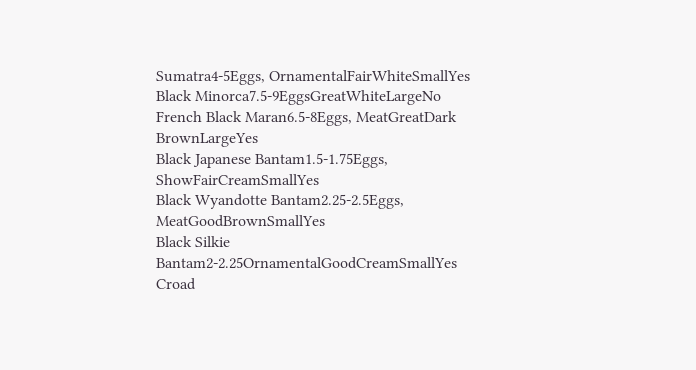Sumatra4-5Eggs, OrnamentalFairWhiteSmallYes
Black Minorca7.5-9EggsGreatWhiteLargeNo
French Black Maran6.5-8Eggs, MeatGreatDark BrownLargeYes
Black Japanese Bantam1.5-1.75Eggs, ShowFairCreamSmallYes
Black Wyandotte Bantam2.25-2.5Eggs, MeatGoodBrownSmallYes
Black Silkie Bantam2-2.25OrnamentalGoodCreamSmallYes
Croad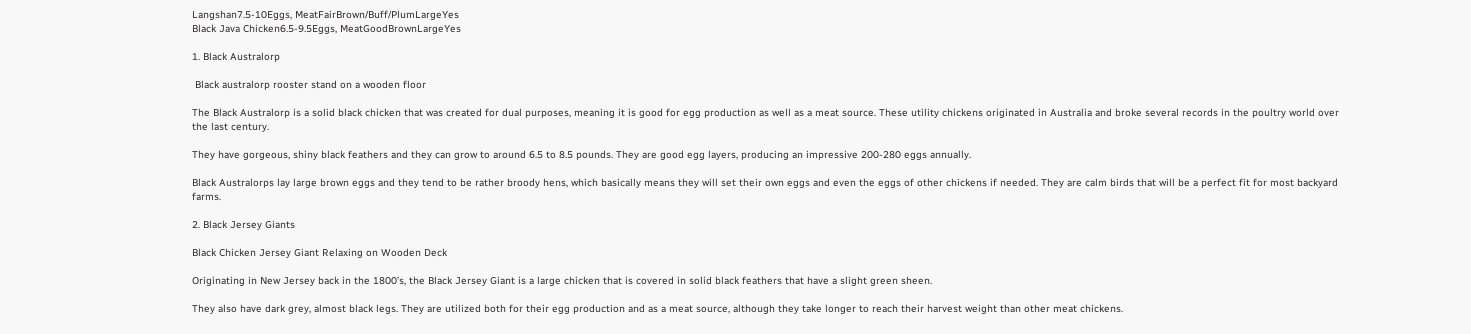Langshan7.5-10Eggs, MeatFairBrown/Buff/PlumLargeYes
Black Java Chicken6.5-9.5Eggs, MeatGoodBrownLargeYes

1. Black Australorp

 Black australorp rooster stand on a wooden floor

The Black Australorp is a solid black chicken that was created for dual purposes, meaning it is good for egg production as well as a meat source. These utility chickens originated in Australia and broke several records in the poultry world over the last century.

They have gorgeous, shiny black feathers and they can grow to around 6.5 to 8.5 pounds. They are good egg layers, producing an impressive 200-280 eggs annually.

Black Australorps lay large brown eggs and they tend to be rather broody hens, which basically means they will set their own eggs and even the eggs of other chickens if needed. They are calm birds that will be a perfect fit for most backyard farms.

2. Black Jersey Giants

Black Chicken Jersey Giant Relaxing on Wooden Deck

Originating in New Jersey back in the 1800’s, the Black Jersey Giant is a large chicken that is covered in solid black feathers that have a slight green sheen.

They also have dark grey, almost black legs. They are utilized both for their egg production and as a meat source, although they take longer to reach their harvest weight than other meat chickens.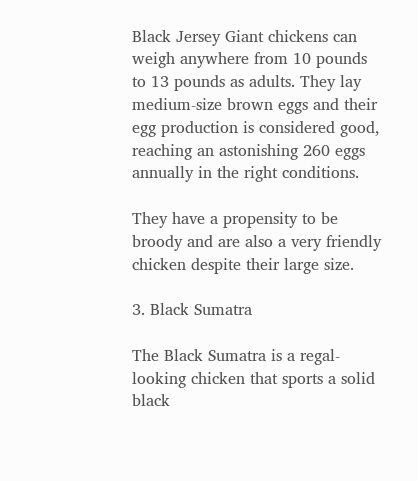Black Jersey Giant chickens can weigh anywhere from 10 pounds to 13 pounds as adults. They lay medium-size brown eggs and their egg production is considered good, reaching an astonishing 260 eggs annually in the right conditions.

They have a propensity to be broody and are also a very friendly chicken despite their large size.

3. Black Sumatra

The Black Sumatra is a regal-looking chicken that sports a solid black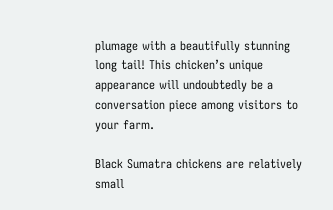plumage with a beautifully stunning long tail! This chicken’s unique appearance will undoubtedly be a conversation piece among visitors to your farm.

Black Sumatra chickens are relatively small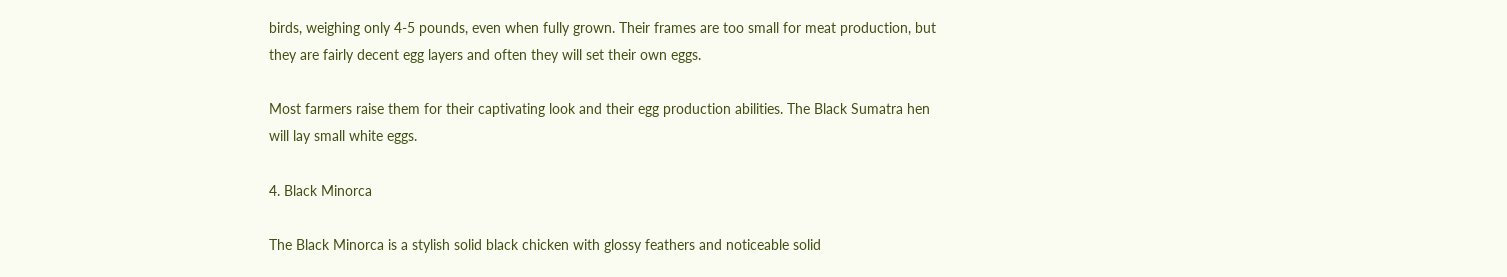birds, weighing only 4-5 pounds, even when fully grown. Their frames are too small for meat production, but they are fairly decent egg layers and often they will set their own eggs.

Most farmers raise them for their captivating look and their egg production abilities. The Black Sumatra hen will lay small white eggs.

4. Black Minorca

The Black Minorca is a stylish solid black chicken with glossy feathers and noticeable solid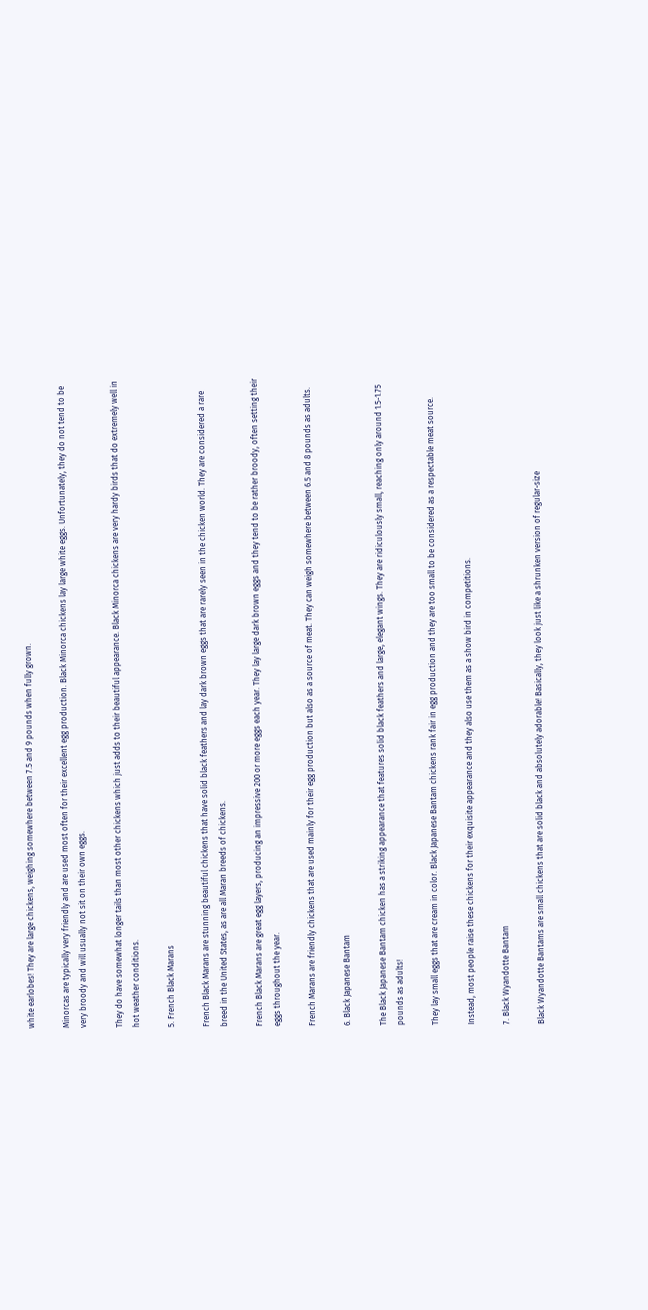white earlobes! They are large chickens, weighing somewhere between 7.5 and 9 pounds when fully grown.

Minorcas are typically very friendly and are used most often for their excellent egg production. Black Minorca chickens lay large white eggs. Unfortunately, they do not tend to be very broody and will usually not sit on their own eggs.

They do have somewhat longer tails than most other chickens which just adds to their beautiful appearance. Black Minorca chickens are very hardy birds that do extremely well in hot weather conditions.

5. French Black Marans

French Black Marans are stunning beautiful chickens that have solid black feathers and lay dark brown eggs that are rarely seen in the chicken world. They are considered a rare breed in the United States, as are all Maran breeds of chickens.

French Black Marans are great egg layers, producing an impressive 200 or more eggs each year. They lay large dark brown eggs and they tend to be rather broody, often setting their eggs throughout the year.

French Marans are friendly chickens that are used mainly for their egg production but also as a source of meat. They can weigh somewhere between 6.5 and 8 pounds as adults.

6. Black Japanese Bantam

The Black Japanese Bantam chicken has a striking appearance that features solid black feathers and large, elegant wings. They are ridiculously small, reaching only around 1.5-1.75 pounds as adults!

They lay small eggs that are cream in color. Black Japanese Bantam chickens rank fair in egg production and they are too small to be considered as a respectable meat source.

Instead, most people raise these chickens for their exquisite appearance and they also use them as a show bird in competitions.

7. Black Wyandotte Bantam

Black Wyandotte Bantams are small chickens that are solid black and absolutely adorable! Basically, they look just like a shrunken version of regular-size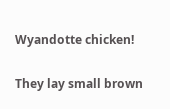Wyandotte chicken!

They lay small brown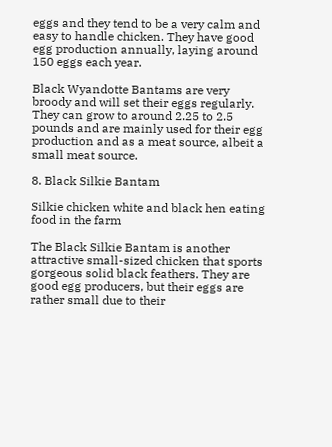eggs and they tend to be a very calm and easy to handle chicken. They have good egg production annually, laying around 150 eggs each year.

Black Wyandotte Bantams are very broody and will set their eggs regularly. They can grow to around 2.25 to 2.5 pounds and are mainly used for their egg production and as a meat source, albeit a small meat source.

8. Black Silkie Bantam

Silkie chicken white and black hen eating food in the farm

The Black Silkie Bantam is another attractive small-sized chicken that sports gorgeous solid black feathers. They are good egg producers, but their eggs are rather small due to their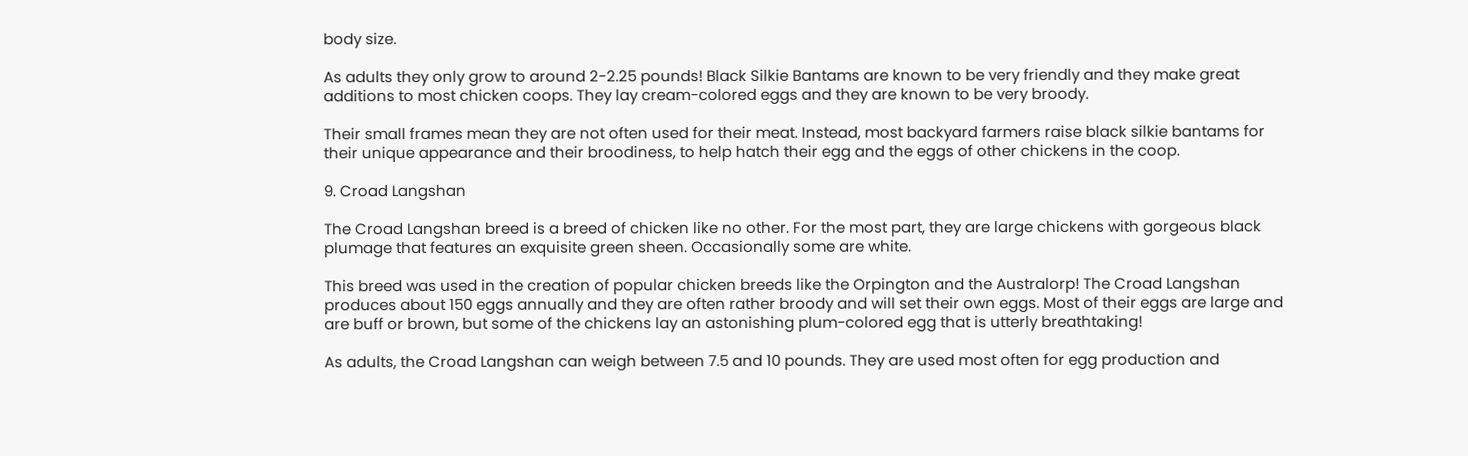body size.

As adults they only grow to around 2-2.25 pounds! Black Silkie Bantams are known to be very friendly and they make great additions to most chicken coops. They lay cream-colored eggs and they are known to be very broody.

Their small frames mean they are not often used for their meat. Instead, most backyard farmers raise black silkie bantams for their unique appearance and their broodiness, to help hatch their egg and the eggs of other chickens in the coop.

9. Croad Langshan

The Croad Langshan breed is a breed of chicken like no other. For the most part, they are large chickens with gorgeous black plumage that features an exquisite green sheen. Occasionally some are white.

This breed was used in the creation of popular chicken breeds like the Orpington and the Australorp! The Croad Langshan produces about 150 eggs annually and they are often rather broody and will set their own eggs. Most of their eggs are large and are buff or brown, but some of the chickens lay an astonishing plum-colored egg that is utterly breathtaking!

As adults, the Croad Langshan can weigh between 7.5 and 10 pounds. They are used most often for egg production and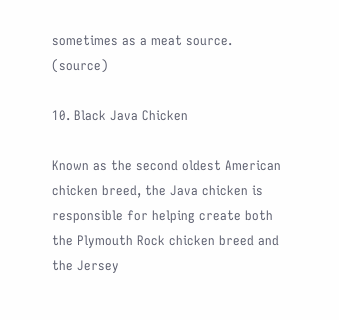sometimes as a meat source. (source)

10. Black Java Chicken

Known as the second oldest American chicken breed, the Java chicken is responsible for helping create both the Plymouth Rock chicken breed and the Jersey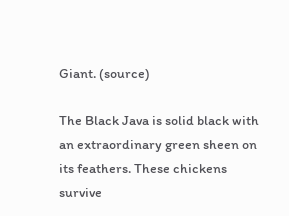Giant. (source)

The Black Java is solid black with an extraordinary green sheen on its feathers. These chickens survive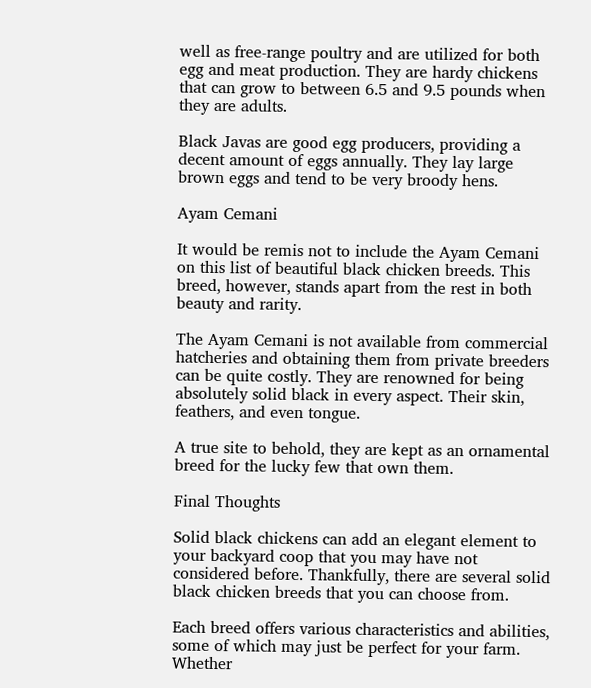well as free-range poultry and are utilized for both egg and meat production. They are hardy chickens that can grow to between 6.5 and 9.5 pounds when they are adults.

Black Javas are good egg producers, providing a decent amount of eggs annually. They lay large brown eggs and tend to be very broody hens.

Ayam Cemani

It would be remis not to include the Ayam Cemani on this list of beautiful black chicken breeds. This breed, however, stands apart from the rest in both beauty and rarity.

The Ayam Cemani is not available from commercial hatcheries and obtaining them from private breeders can be quite costly. They are renowned for being absolutely solid black in every aspect. Their skin, feathers, and even tongue.

A true site to behold, they are kept as an ornamental breed for the lucky few that own them.

Final Thoughts

Solid black chickens can add an elegant element to your backyard coop that you may have not considered before. Thankfully, there are several solid black chicken breeds that you can choose from.

Each breed offers various characteristics and abilities, some of which may just be perfect for your farm. Whether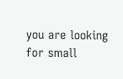you are looking for small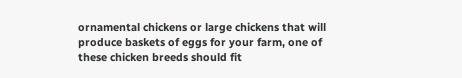ornamental chickens or large chickens that will produce baskets of eggs for your farm, one of these chicken breeds should fit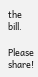the bill.

Please share!